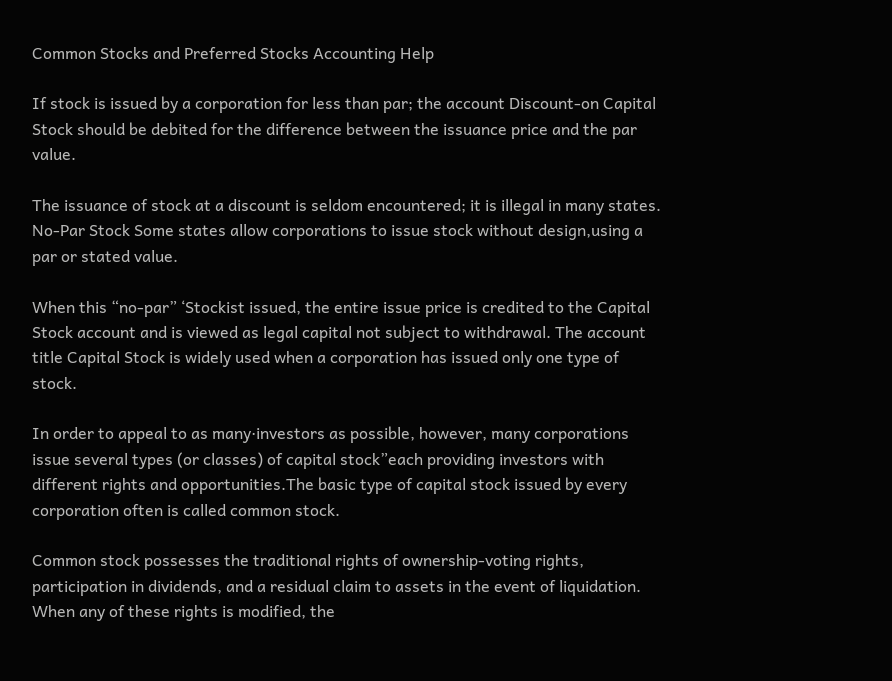Common Stocks and Preferred Stocks Accounting Help

If stock is issued by a corporation for less than par; the account Discount-on Capital  Stock should be debited for the difference between the issuance price and the par value.

The issuance of stock at a discount is seldom encountered; it is illegal in many states. No-Par Stock Some states allow corporations to issue stock without design,using a par or stated value.

When this “no-par” ‘Stockist issued, the entire issue price is credited to the Capital Stock account and is viewed as legal capital not subject to withdrawal. The account title Capital Stock is widely used when a corporation has issued only one type of stock.

In order to appeal to as many·investors as possible, however, many corporations issue several types (or classes) of capital stock”each providing investors with different rights and opportunities.The basic type of capital stock issued by every corporation often is called common stock.

Common stock possesses the traditional rights of ownership-voting rights, participation in dividends, and a residual claim to assets in the event of liquidation. When any of these rights is modified, the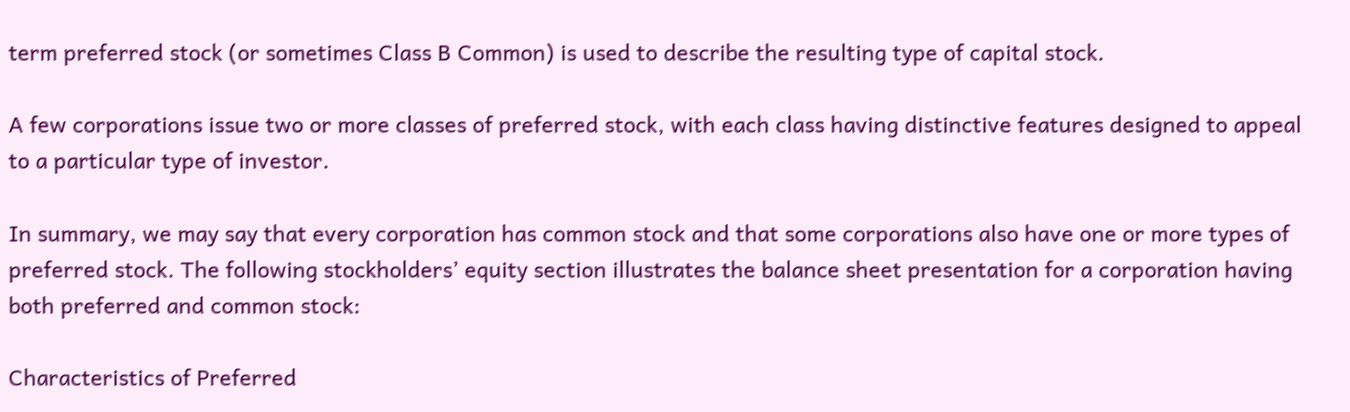term preferred stock (or sometimes Class B Common) is used to describe the resulting type of capital stock.

A few corporations issue two or more classes of preferred stock, with each class having distinctive features designed to appeal to a particular type of investor.

In summary, we may say that every corporation has common stock and that some corporations also have one or more types of preferred stock. The following stockholders’ equity section illustrates the balance sheet presentation for a corporation having both preferred and common stock:

Characteristics of Preferred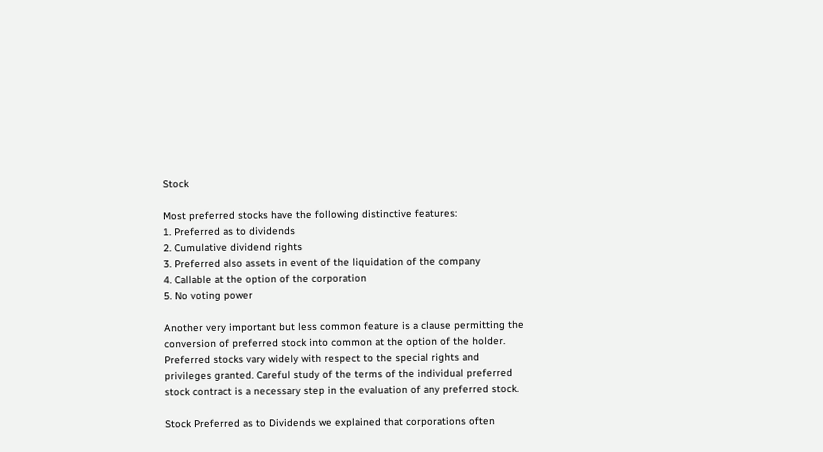Stock

Most preferred stocks have the following distinctive features:
1. Preferred as to dividends
2. Cumulative dividend rights
3. Preferred also assets in event of the liquidation of the company
4. Callable at the option of the corporation
5. No voting power

Another very important but less common feature is a clause permitting the conversion of preferred stock into common at the option of the holder. Preferred stocks vary widely with respect to the special rights and privileges granted. Careful study of the terms of the individual preferred stock contract is a necessary step in the evaluation of any preferred stock.

Stock Preferred as to Dividends we explained that corporations often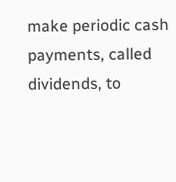make periodic cash payments, called dividends, to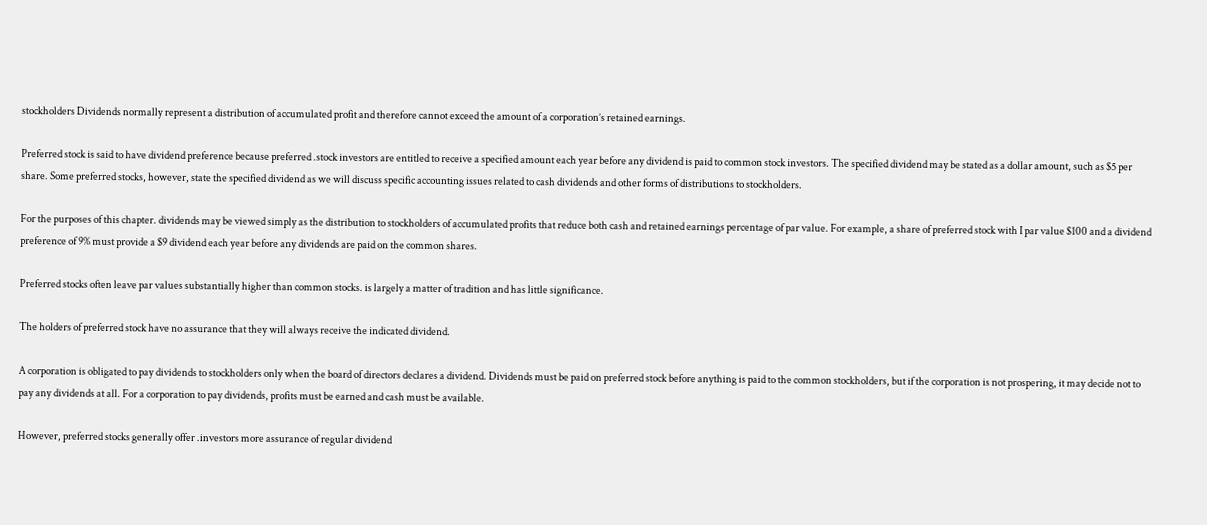stockholders Dividends normally represent a distribution of accumulated profit and therefore cannot exceed the amount of a corporation’s retained earnings.

Preferred stock is said to have dividend preference because preferred .stock investors are entitled to receive a specified amount each year before any dividend is paid to common stock investors. The specified dividend may be stated as a dollar amount, such as $5 per share. Some preferred stocks, however, state the specified dividend as we will discuss specific accounting issues related to cash dividends and other forms of distributions to stockholders.

For the purposes of this chapter. dividends may be viewed simply as the distribution to stockholders of accumulated profits that reduce both cash and retained earnings percentage of par value. For example, a share of preferred stock with I par value $100 and a dividend preference of 9% must provide a $9 dividend each year before any dividends are paid on the common shares.

Preferred stocks often leave par values substantially higher than common stocks. is largely a matter of tradition and has little significance.

The holders of preferred stock have no assurance that they will always receive the indicated dividend.

A corporation is obligated to pay dividends to stockholders only when the board of directors declares a dividend. Dividends must be paid on preferred stock before anything is paid to the common stockholders, but if the corporation is not prospering, it may decide not to pay any dividends at all. For a corporation to pay dividends, profits must be earned and cash must be available.

However, preferred stocks generally offer .investors more assurance of regular dividend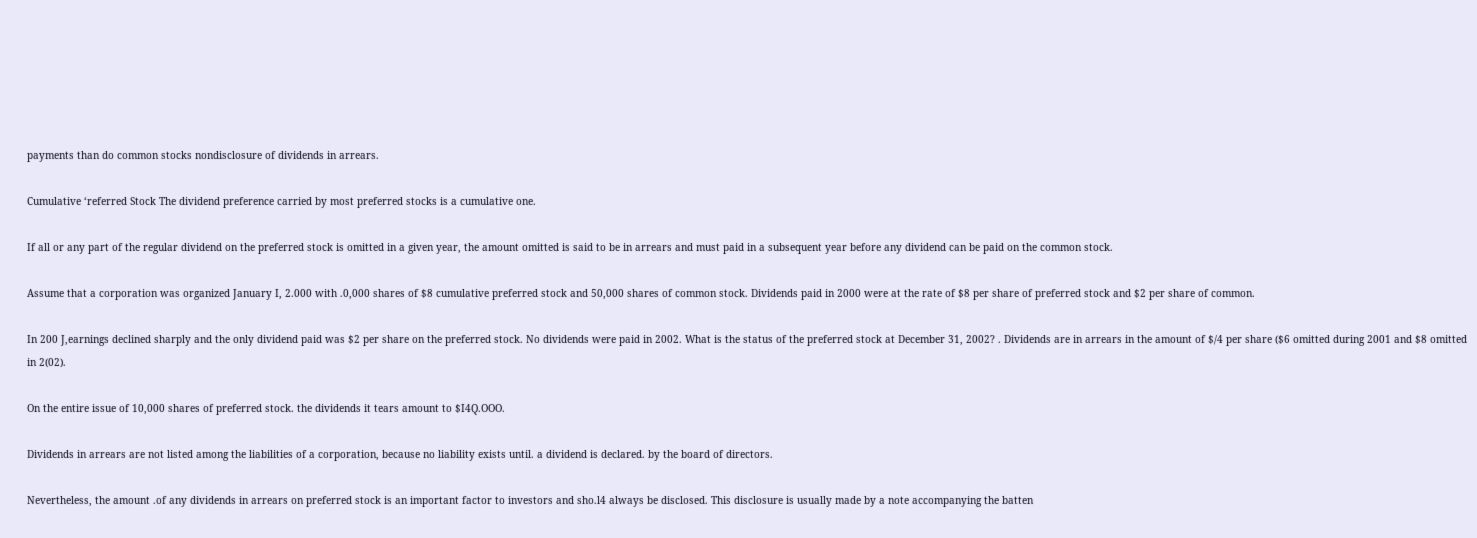payments than do common stocks nondisclosure of dividends in arrears.

Cumulative ‘referred Stock The dividend preference carried by most preferred stocks is a cumulative one.

If all or any part of the regular dividend on the preferred stock is omitted in a given year, the amount omitted is said to be in arrears and must paid in a subsequent year before any dividend can be paid on the common stock.

Assume that a corporation was organized January I, 2.000 with .0,000 shares of $8 cumulative preferred stock and 50,000 shares of common stock. Dividends paid in 2000 were at the rate of $8 per share of preferred stock and $2 per share of common.

In 200 J,earnings declined sharply and the only dividend paid was $2 per share on the preferred stock. No dividends were paid in 2002. What is the status of the preferred stock at December 31, 2002? . Dividends are in arrears in the amount of $/4 per share ($6 omitted during 2001 and $8 omitted in 2(02).

On the entire issue of 10,000 shares of preferred stock. the dividends it tears amount to $I4Q.OOO.

Dividends in arrears are not listed among the liabilities of a corporation, because no liability exists until. a dividend is declared. by the board of directors.

Nevertheless, the amount .of any dividends in arrears on preferred stock is an important factor to investors and sho.l4 always be disclosed. This disclosure is usually made by a note accompanying the batten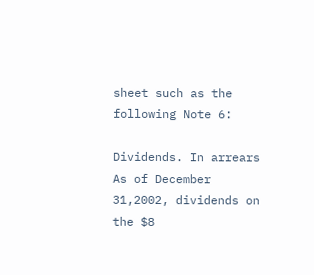sheet such as the following Note 6:

Dividends. In arrears As of December 31,2002, dividends on the $8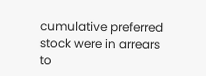cumulative preferred stock were in arrears to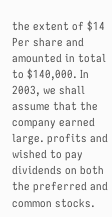the extent of $14 Per share and amounted in total to $140,000. In 2003, we shall assume that the company earned large. profits and wished to pay dividends on both the preferred and common stocks.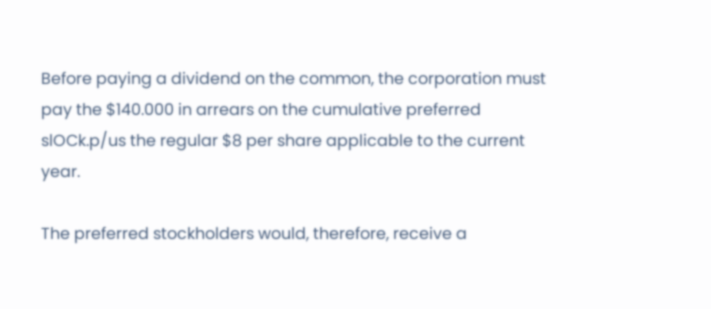Before paying a dividend on the common, the corporation must pay the $140.000 in arrears on the cumulative preferred slOCk.p/us the regular $8 per share applicable to the current year.

The preferred stockholders would, therefore, receive a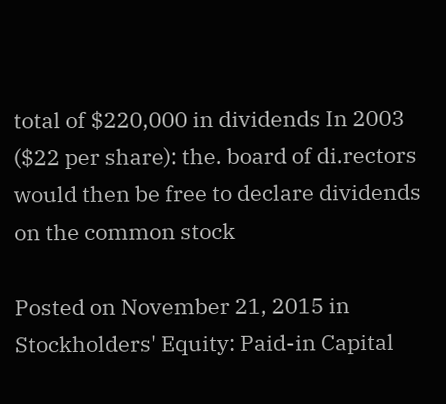total of $220,000 in dividends In 2003 ($22 per share): the. board of di.rectors would then be free to declare dividends on the common stock

Posted on November 21, 2015 in Stockholders' Equity: Paid-in Capital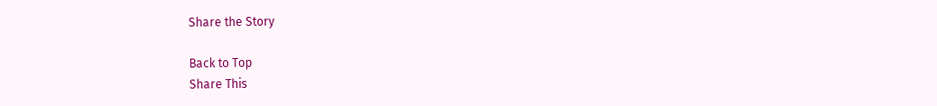Share the Story

Back to Top
Share This